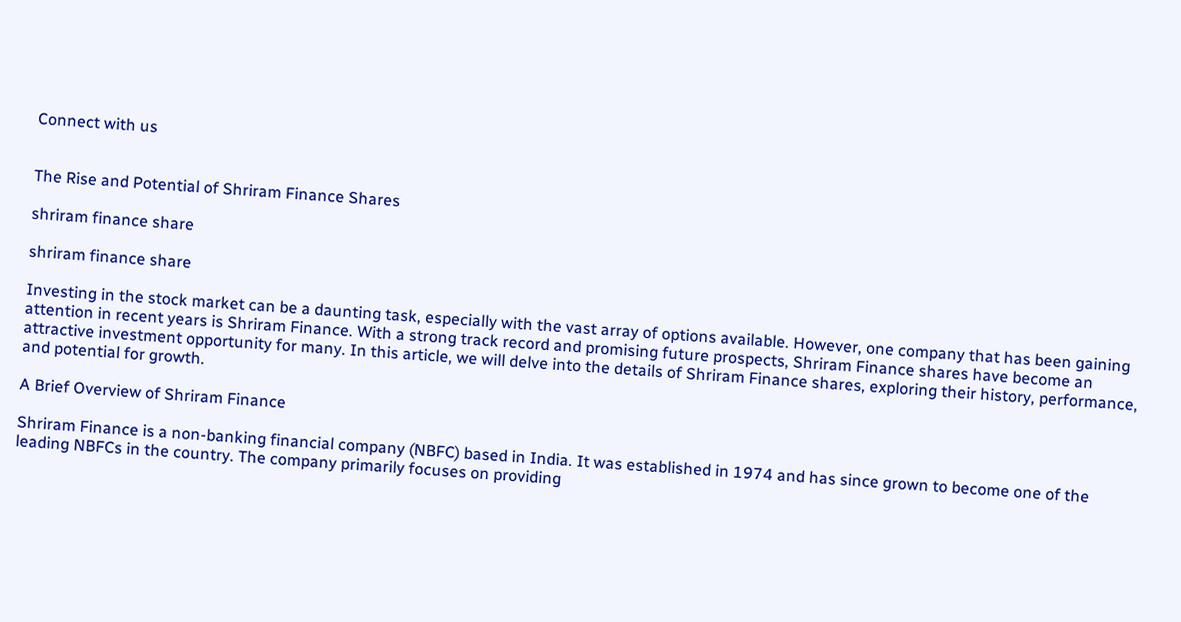Connect with us


The Rise and Potential of Shriram Finance Shares

shriram finance share

shriram finance share

Investing in the stock market can be a daunting task, especially with the vast array of options available. However, one company that has been gaining attention in recent years is Shriram Finance. With a strong track record and promising future prospects, Shriram Finance shares have become an attractive investment opportunity for many. In this article, we will delve into the details of Shriram Finance shares, exploring their history, performance, and potential for growth.

A Brief Overview of Shriram Finance

Shriram Finance is a non-banking financial company (NBFC) based in India. It was established in 1974 and has since grown to become one of the leading NBFCs in the country. The company primarily focuses on providing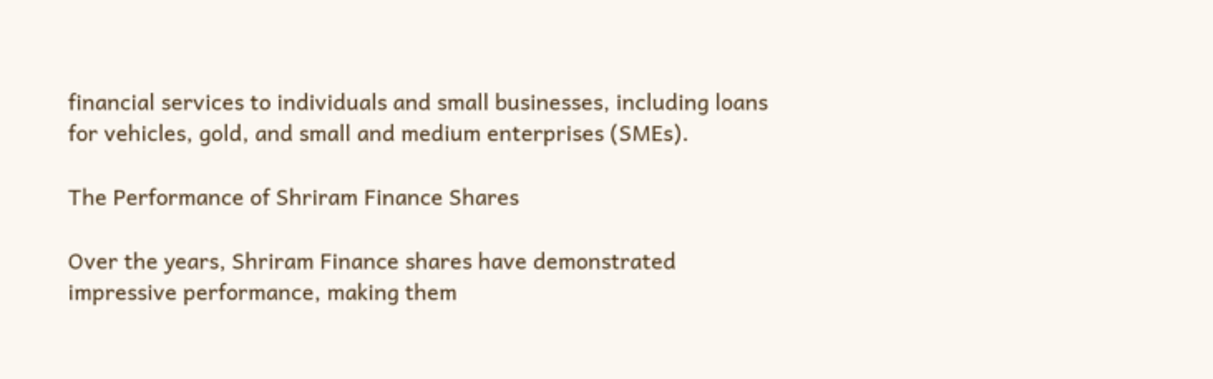financial services to individuals and small businesses, including loans for vehicles, gold, and small and medium enterprises (SMEs).

The Performance of Shriram Finance Shares

Over the years, Shriram Finance shares have demonstrated impressive performance, making them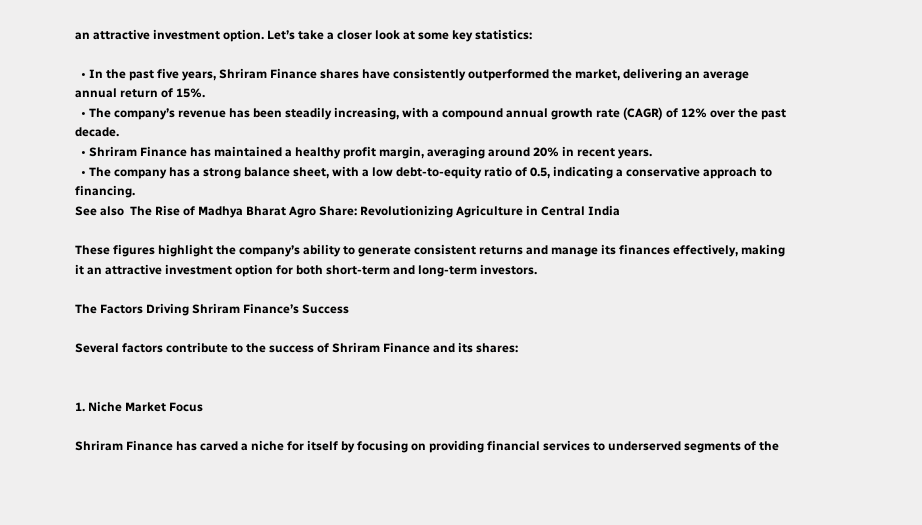an attractive investment option. Let’s take a closer look at some key statistics:

  • In the past five years, Shriram Finance shares have consistently outperformed the market, delivering an average annual return of 15%.
  • The company’s revenue has been steadily increasing, with a compound annual growth rate (CAGR) of 12% over the past decade.
  • Shriram Finance has maintained a healthy profit margin, averaging around 20% in recent years.
  • The company has a strong balance sheet, with a low debt-to-equity ratio of 0.5, indicating a conservative approach to financing.
See also  The Rise of Madhya Bharat Agro Share: Revolutionizing Agriculture in Central India

These figures highlight the company’s ability to generate consistent returns and manage its finances effectively, making it an attractive investment option for both short-term and long-term investors.

The Factors Driving Shriram Finance’s Success

Several factors contribute to the success of Shriram Finance and its shares:


1. Niche Market Focus

Shriram Finance has carved a niche for itself by focusing on providing financial services to underserved segments of the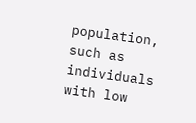population, such as individuals with low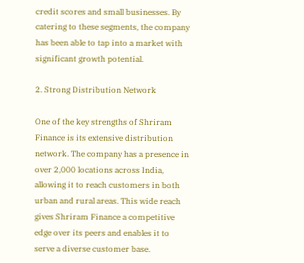credit scores and small businesses. By catering to these segments, the company has been able to tap into a market with significant growth potential.

2. Strong Distribution Network

One of the key strengths of Shriram Finance is its extensive distribution network. The company has a presence in over 2,000 locations across India, allowing it to reach customers in both urban and rural areas. This wide reach gives Shriram Finance a competitive edge over its peers and enables it to serve a diverse customer base.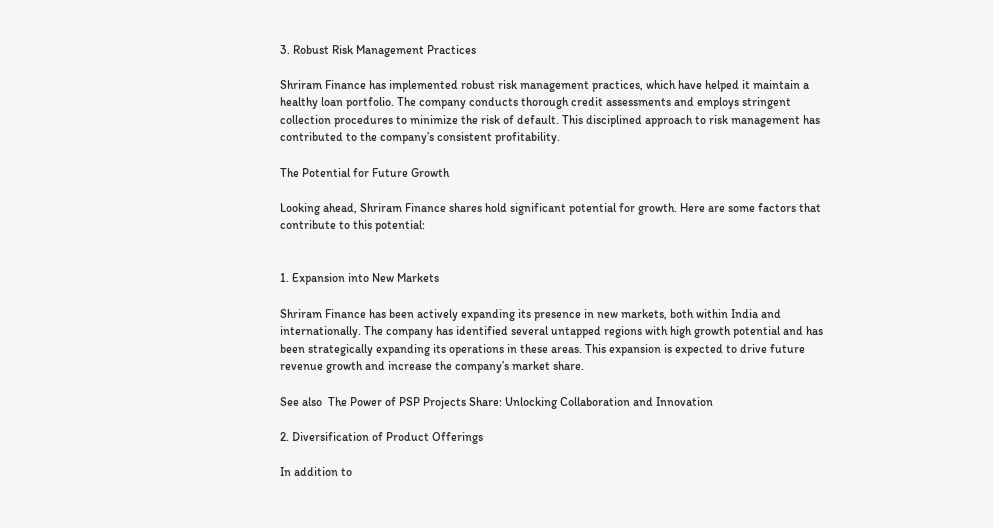3. Robust Risk Management Practices

Shriram Finance has implemented robust risk management practices, which have helped it maintain a healthy loan portfolio. The company conducts thorough credit assessments and employs stringent collection procedures to minimize the risk of default. This disciplined approach to risk management has contributed to the company’s consistent profitability.

The Potential for Future Growth

Looking ahead, Shriram Finance shares hold significant potential for growth. Here are some factors that contribute to this potential:


1. Expansion into New Markets

Shriram Finance has been actively expanding its presence in new markets, both within India and internationally. The company has identified several untapped regions with high growth potential and has been strategically expanding its operations in these areas. This expansion is expected to drive future revenue growth and increase the company’s market share.

See also  The Power of PSP Projects Share: Unlocking Collaboration and Innovation

2. Diversification of Product Offerings

In addition to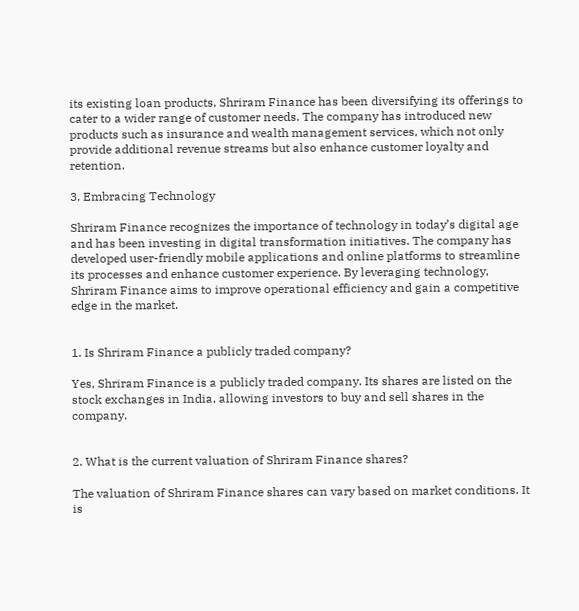its existing loan products, Shriram Finance has been diversifying its offerings to cater to a wider range of customer needs. The company has introduced new products such as insurance and wealth management services, which not only provide additional revenue streams but also enhance customer loyalty and retention.

3. Embracing Technology

Shriram Finance recognizes the importance of technology in today’s digital age and has been investing in digital transformation initiatives. The company has developed user-friendly mobile applications and online platforms to streamline its processes and enhance customer experience. By leveraging technology, Shriram Finance aims to improve operational efficiency and gain a competitive edge in the market.


1. Is Shriram Finance a publicly traded company?

Yes, Shriram Finance is a publicly traded company. Its shares are listed on the stock exchanges in India, allowing investors to buy and sell shares in the company.


2. What is the current valuation of Shriram Finance shares?

The valuation of Shriram Finance shares can vary based on market conditions. It is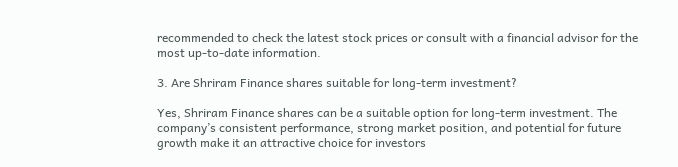recommended to check the latest stock prices or consult with a financial advisor for the most up-to-date information.

3. Are Shriram Finance shares suitable for long-term investment?

Yes, Shriram Finance shares can be a suitable option for long-term investment. The company’s consistent performance, strong market position, and potential for future growth make it an attractive choice for investors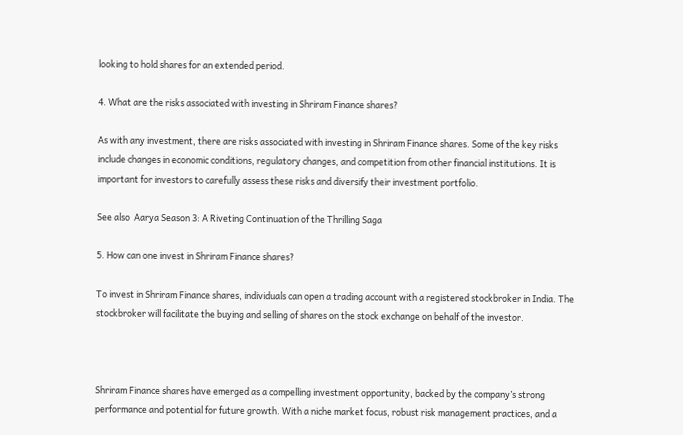looking to hold shares for an extended period.

4. What are the risks associated with investing in Shriram Finance shares?

As with any investment, there are risks associated with investing in Shriram Finance shares. Some of the key risks include changes in economic conditions, regulatory changes, and competition from other financial institutions. It is important for investors to carefully assess these risks and diversify their investment portfolio.

See also  Aarya Season 3: A Riveting Continuation of the Thrilling Saga

5. How can one invest in Shriram Finance shares?

To invest in Shriram Finance shares, individuals can open a trading account with a registered stockbroker in India. The stockbroker will facilitate the buying and selling of shares on the stock exchange on behalf of the investor.



Shriram Finance shares have emerged as a compelling investment opportunity, backed by the company’s strong performance and potential for future growth. With a niche market focus, robust risk management practices, and a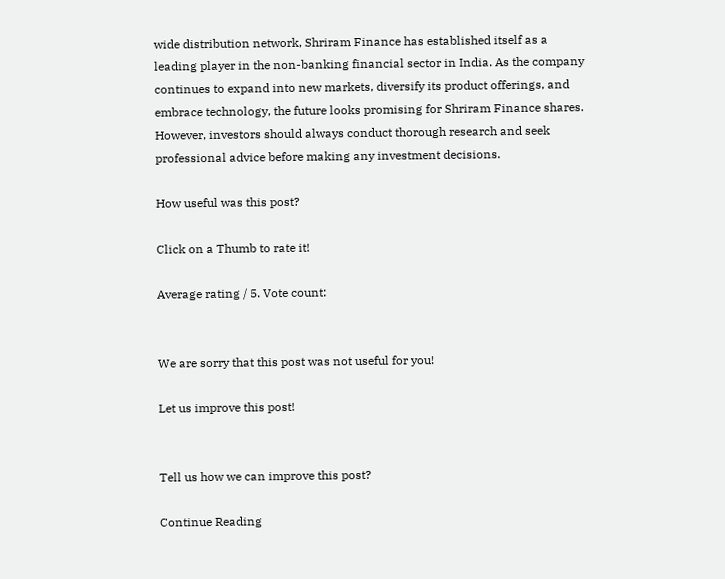wide distribution network, Shriram Finance has established itself as a leading player in the non-banking financial sector in India. As the company continues to expand into new markets, diversify its product offerings, and embrace technology, the future looks promising for Shriram Finance shares. However, investors should always conduct thorough research and seek professional advice before making any investment decisions.

How useful was this post?

Click on a Thumb to rate it!

Average rating / 5. Vote count:


We are sorry that this post was not useful for you!

Let us improve this post!


Tell us how we can improve this post?

Continue Reading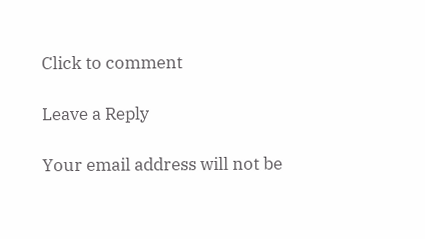Click to comment

Leave a Reply

Your email address will not be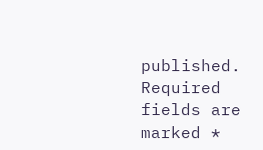published. Required fields are marked *